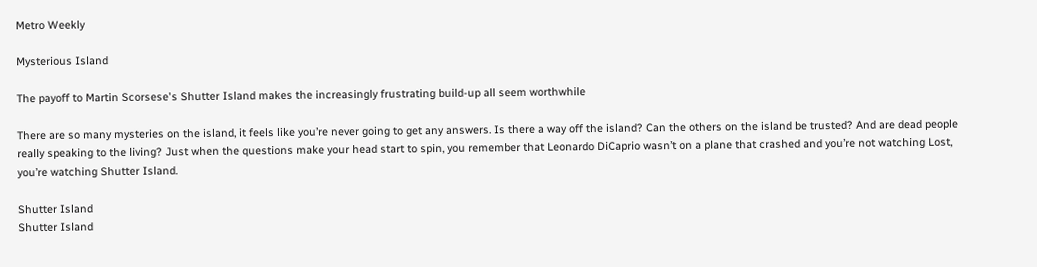Metro Weekly

Mysterious Island

The payoff to Martin Scorsese's Shutter Island makes the increasingly frustrating build-up all seem worthwhile

There are so many mysteries on the island, it feels like you’re never going to get any answers. Is there a way off the island? Can the others on the island be trusted? And are dead people really speaking to the living? Just when the questions make your head start to spin, you remember that Leonardo DiCaprio wasn’t on a plane that crashed and you’re not watching Lost, you’re watching Shutter Island.

Shutter Island
Shutter Island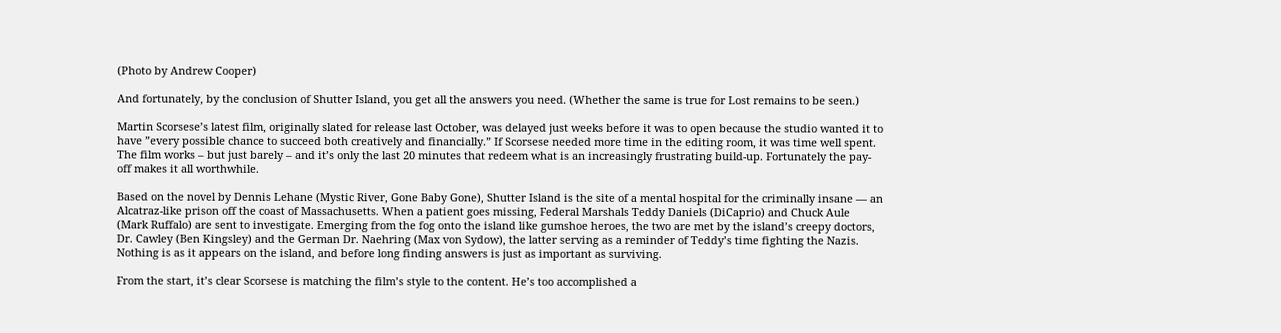(Photo by Andrew Cooper)

And fortunately, by the conclusion of Shutter Island, you get all the answers you need. (Whether the same is true for Lost remains to be seen.)

Martin Scorsese’s latest film, originally slated for release last October, was delayed just weeks before it was to open because the studio wanted it to have ”every possible chance to succeed both creatively and financially.” If Scorsese needed more time in the editing room, it was time well spent. The film works – but just barely – and it’s only the last 20 minutes that redeem what is an increasingly frustrating build-up. Fortunately the pay-off makes it all worthwhile.

Based on the novel by Dennis Lehane (Mystic River, Gone Baby Gone), Shutter Island is the site of a mental hospital for the criminally insane — an Alcatraz-like prison off the coast of Massachusetts. When a patient goes missing, Federal Marshals Teddy Daniels (DiCaprio) and Chuck Aule (Mark Ruffalo) are sent to investigate. Emerging from the fog onto the island like gumshoe heroes, the two are met by the island’s creepy doctors, Dr. Cawley (Ben Kingsley) and the German Dr. Naehring (Max von Sydow), the latter serving as a reminder of Teddy’s time fighting the Nazis. Nothing is as it appears on the island, and before long finding answers is just as important as surviving.

From the start, it’s clear Scorsese is matching the film’s style to the content. He’s too accomplished a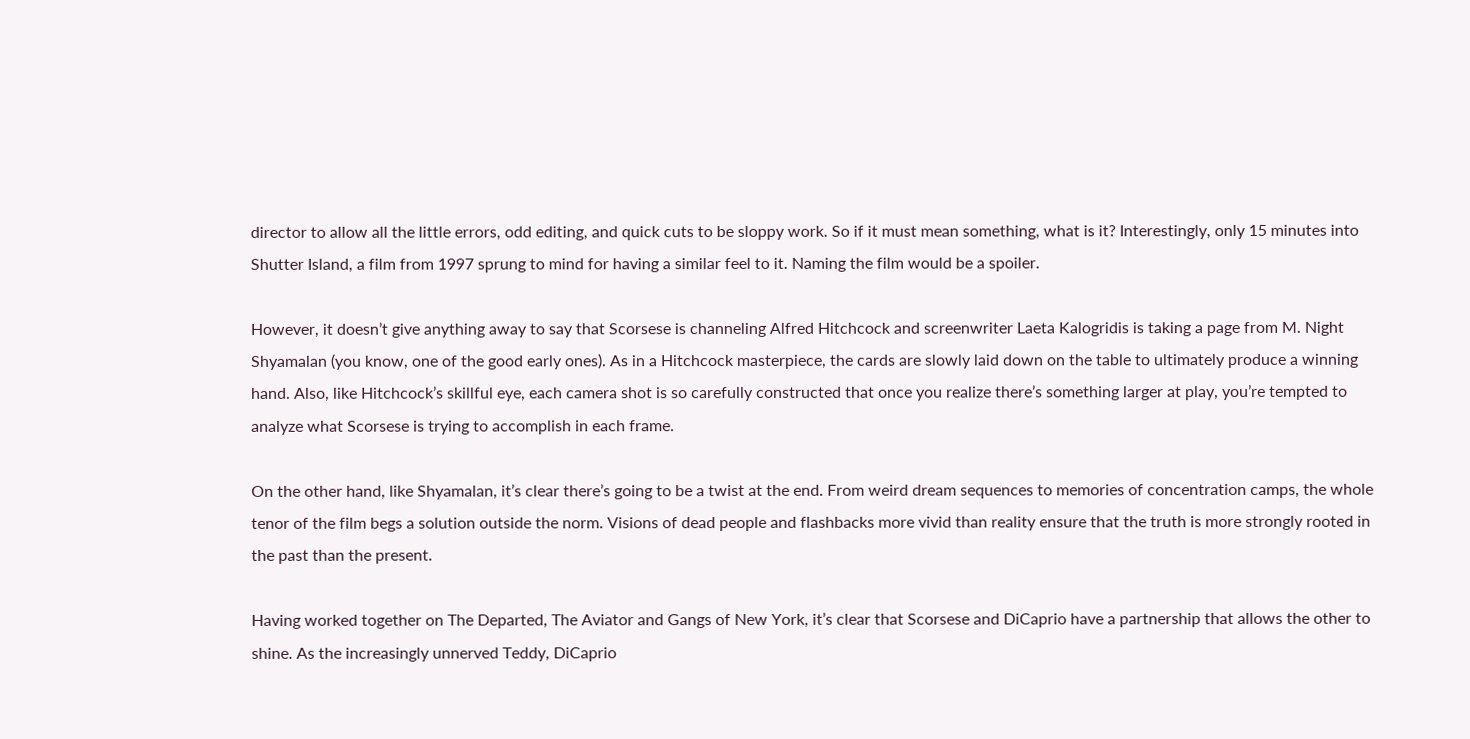director to allow all the little errors, odd editing, and quick cuts to be sloppy work. So if it must mean something, what is it? Interestingly, only 15 minutes into Shutter Island, a film from 1997 sprung to mind for having a similar feel to it. Naming the film would be a spoiler.

However, it doesn’t give anything away to say that Scorsese is channeling Alfred Hitchcock and screenwriter Laeta Kalogridis is taking a page from M. Night Shyamalan (you know, one of the good early ones). As in a Hitchcock masterpiece, the cards are slowly laid down on the table to ultimately produce a winning hand. Also, like Hitchcock’s skillful eye, each camera shot is so carefully constructed that once you realize there’s something larger at play, you’re tempted to analyze what Scorsese is trying to accomplish in each frame.

On the other hand, like Shyamalan, it’s clear there’s going to be a twist at the end. From weird dream sequences to memories of concentration camps, the whole tenor of the film begs a solution outside the norm. Visions of dead people and flashbacks more vivid than reality ensure that the truth is more strongly rooted in the past than the present.

Having worked together on The Departed, The Aviator and Gangs of New York, it’s clear that Scorsese and DiCaprio have a partnership that allows the other to shine. As the increasingly unnerved Teddy, DiCaprio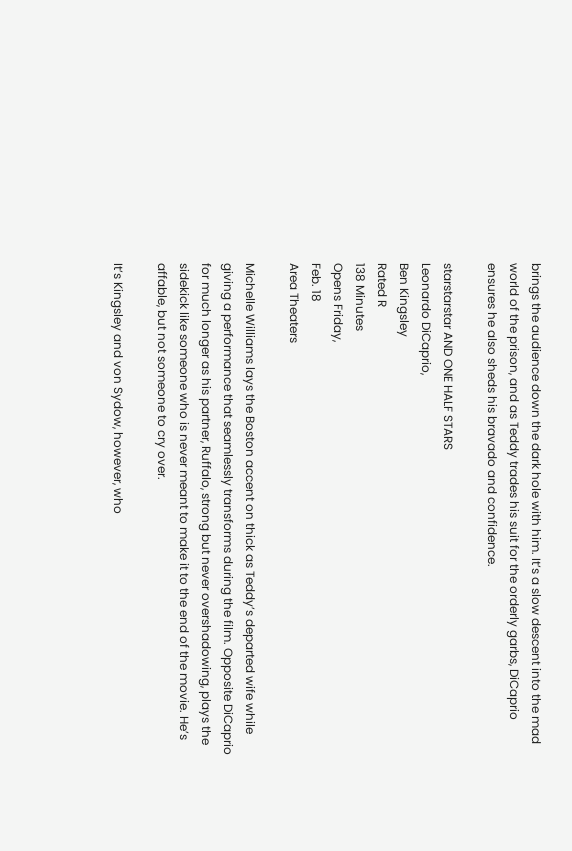brings the audience down the dark hole with him. It’s a slow descent into the mad world of the prison, and as Teddy trades his suit for the orderly garbs, DiCaprio ensures he also sheds his bravado and confidence.

starstarstar AND ONE HALF STARS
Leonardo DiCaprio,
Ben Kingsley
Rated R
138 Minutes
Opens Friday,
Feb. 18
Area Theaters

Michelle Williams lays the Boston accent on thick as Teddy’s departed wife while giving a performance that seamlessly transforms during the film. Opposite DiCaprio for much longer as his partner, Ruffalo, strong but never overshadowing, plays the sidekick like someone who is never meant to make it to the end of the movie. He’s affable, but not someone to cry over.

It’s Kingsley and von Sydow, however, who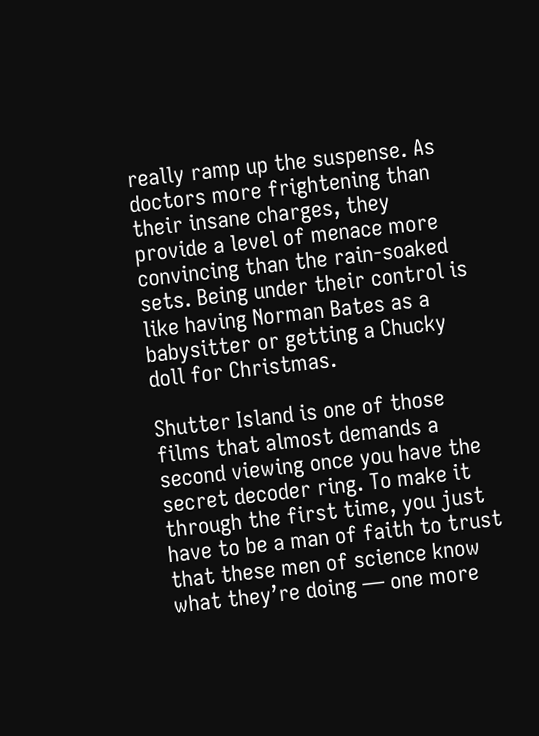really ramp up the suspense. As doctors more frightening than their insane charges, they provide a level of menace more convincing than the rain-soaked sets. Being under their control is like having Norman Bates as a babysitter or getting a Chucky doll for Christmas.

Shutter Island is one of those films that almost demands a second viewing once you have the secret decoder ring. To make it through the first time, you just have to be a man of faith to trust that these men of science know what they’re doing — one more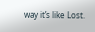way it’s like Lost.